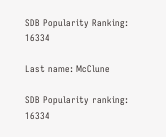SDB Popularity Ranking: 16334

Last name: McClune

SDB Popularity ranking: 16334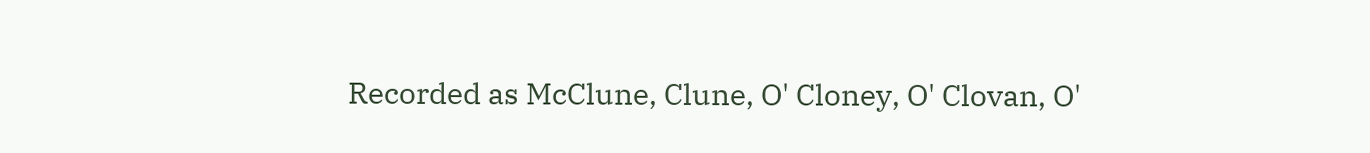Recorded as McClune, Clune, O' Cloney, O' Clovan, O'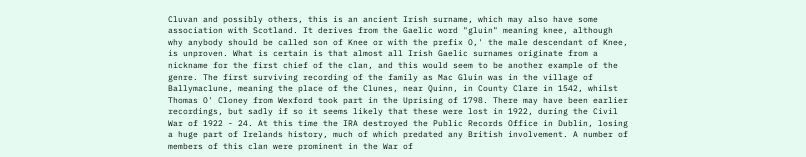Cluvan and possibly others, this is an ancient Irish surname, which may also have some association with Scotland. It derives from the Gaelic word "gluin" meaning knee, although why anybody should be called son of Knee or with the prefix O,' the male descendant of Knee, is unproven. What is certain is that almost all Irish Gaelic surnames originate from a nickname for the first chief of the clan, and this would seem to be another example of the genre. The first surviving recording of the family as Mac Gluin was in the village of Ballymaclune, meaning the place of the Clunes, near Quinn, in County Clare in 1542, whilst Thomas O' Cloney from Wexford took part in the Uprising of 1798. There may have been earlier recordings, but sadly if so it seems likely that these were lost in 1922, during the Civil War of 1922 - 24. At this time the IRA destroyed the Public Records Office in Dublin, losing a huge part of Irelands history, much of which predated any British involvement. A number of members of this clan were prominent in the War of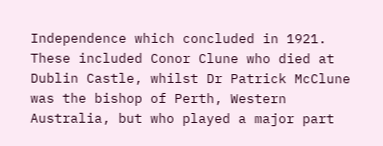Independence which concluded in 1921. These included Conor Clune who died at Dublin Castle, whilst Dr Patrick McClune was the bishop of Perth, Western Australia, but who played a major part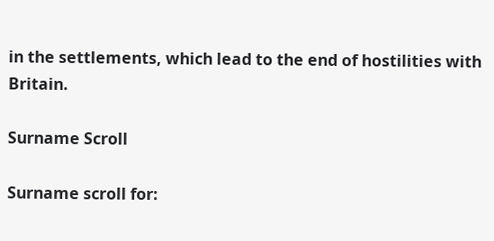in the settlements, which lead to the end of hostilities with Britain.

Surname Scroll

Surname scroll for: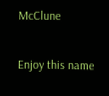McClune

Enjoy this name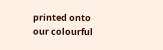printed onto our colourful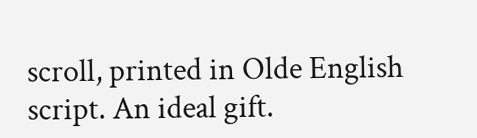scroll, printed in Olde English script. An ideal gift.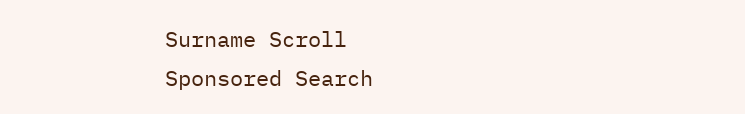Surname Scroll
Sponsored Search